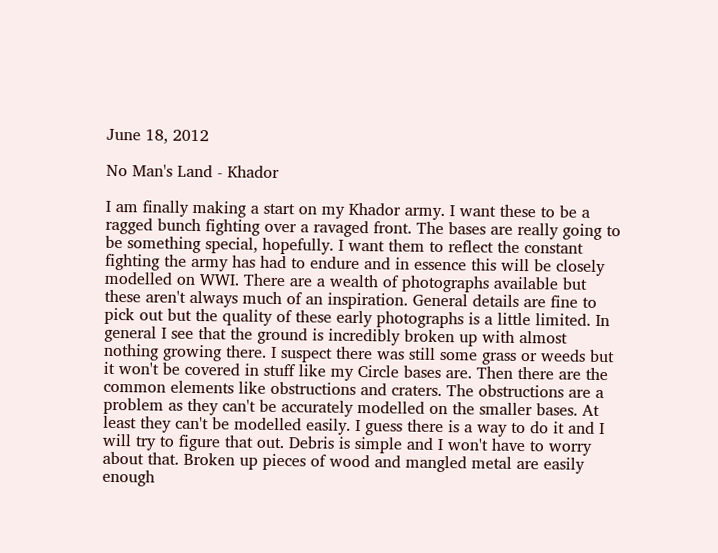June 18, 2012

No Man's Land - Khador

I am finally making a start on my Khador army. I want these to be a ragged bunch fighting over a ravaged front. The bases are really going to be something special, hopefully. I want them to reflect the constant fighting the army has had to endure and in essence this will be closely modelled on WWI. There are a wealth of photographs available but these aren't always much of an inspiration. General details are fine to pick out but the quality of these early photographs is a little limited. In general I see that the ground is incredibly broken up with almost nothing growing there. I suspect there was still some grass or weeds but it won't be covered in stuff like my Circle bases are. Then there are the common elements like obstructions and craters. The obstructions are a problem as they can't be accurately modelled on the smaller bases. At least they can't be modelled easily. I guess there is a way to do it and I will try to figure that out. Debris is simple and I won't have to worry about that. Broken up pieces of wood and mangled metal are easily enough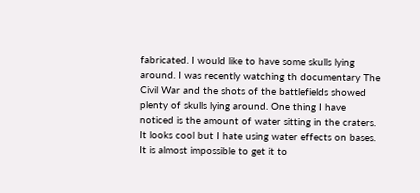fabricated. I would like to have some skulls lying around. I was recently watching th documentary The Civil War and the shots of the battlefields showed plenty of skulls lying around. One thing I have noticed is the amount of water sitting in the craters. It looks cool but I hate using water effects on bases. It is almost impossible to get it to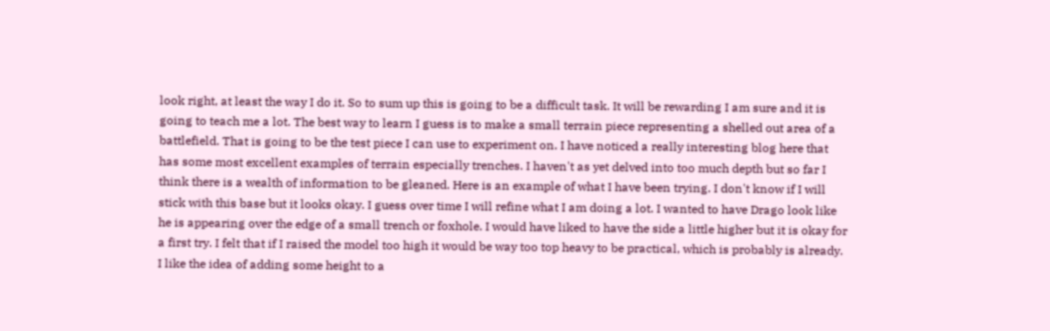look right, at least the way I do it. So to sum up this is going to be a difficult task. It will be rewarding I am sure and it is going to teach me a lot. The best way to learn I guess is to make a small terrain piece representing a shelled out area of a battlefield. That is going to be the test piece I can use to experiment on. I have noticed a really interesting blog here that has some most excellent examples of terrain especially trenches. I haven't as yet delved into too much depth but so far I think there is a wealth of information to be gleaned. Here is an example of what I have been trying. I don't know if I will stick with this base but it looks okay. I guess over time I will refine what I am doing a lot. I wanted to have Drago look like he is appearing over the edge of a small trench or foxhole. I would have liked to have the side a little higher but it is okay for a first try. I felt that if I raised the model too high it would be way too top heavy to be practical, which is probably is already. I like the idea of adding some height to a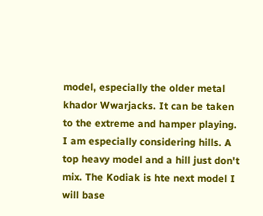model, especially the older metal khador Wwarjacks. It can be taken to the extreme and hamper playing. I am especially considering hills. A top heavy model and a hill just don't mix. The Kodiak is hte next model I will base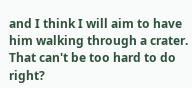and I think I will aim to have him walking through a crater. That can't be too hard to do right?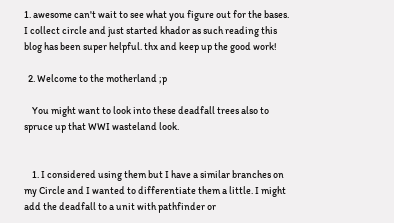1. awesome can't wait to see what you figure out for the bases. I collect circle and just started khador as such reading this blog has been super helpful. thx and keep up the good work!

  2. Welcome to the motherland ;p

    You might want to look into these deadfall trees also to spruce up that WWI wasteland look.


    1. I considered using them but I have a similar branches on my Circle and I wanted to differentiate them a little. I might add the deadfall to a unit with pathfinder or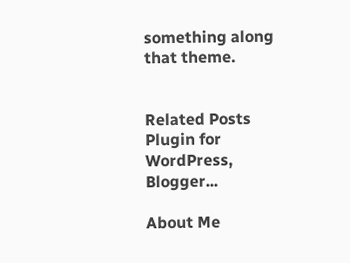something along that theme.


Related Posts Plugin for WordPress, Blogger...

About Me